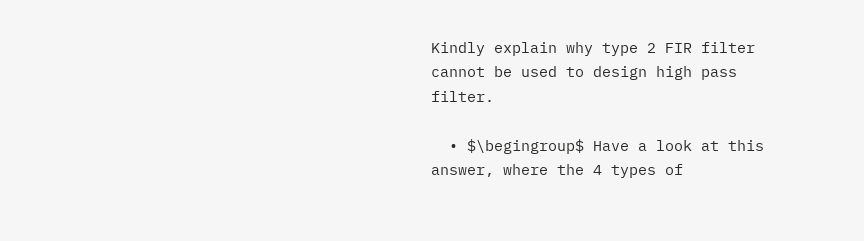Kindly explain why type 2 FIR filter cannot be used to design high pass filter.

  • $\begingroup$ Have a look at this answer, where the 4 types of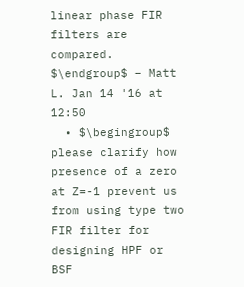linear phase FIR filters are compared. $\endgroup$ – Matt L. Jan 14 '16 at 12:50
  • $\begingroup$ please clarify how presence of a zero at Z=-1 prevent us from using type two FIR filter for designing HPF or BSF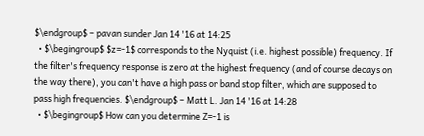$\endgroup$ – pavan sunder Jan 14 '16 at 14:25
  • $\begingroup$ $z=-1$ corresponds to the Nyquist (i.e. highest possible) frequency. If the filter's frequency response is zero at the highest frequency (and of course decays on the way there), you can't have a high pass or band stop filter, which are supposed to pass high frequencies. $\endgroup$ – Matt L. Jan 14 '16 at 14:28
  • $\begingroup$ How can you determine Z=-1 is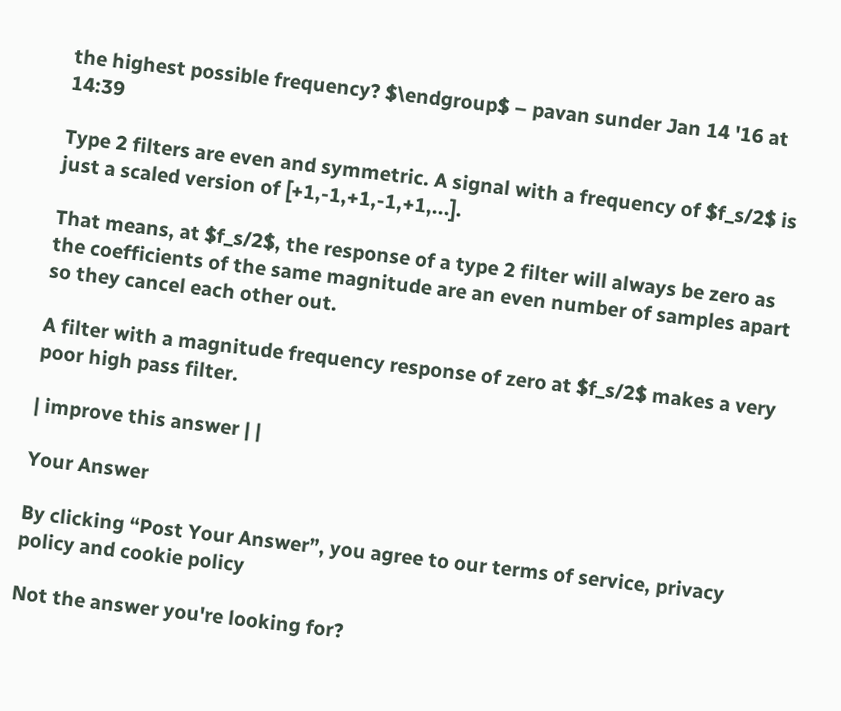the highest possible frequency? $\endgroup$ – pavan sunder Jan 14 '16 at 14:39

Type 2 filters are even and symmetric. A signal with a frequency of $f_s/2$ is just a scaled version of [+1,-1,+1,-1,+1,...].

That means, at $f_s/2$, the response of a type 2 filter will always be zero as the coefficients of the same magnitude are an even number of samples apart so they cancel each other out.

A filter with a magnitude frequency response of zero at $f_s/2$ makes a very poor high pass filter.

| improve this answer | |

Your Answer

By clicking “Post Your Answer”, you agree to our terms of service, privacy policy and cookie policy

Not the answer you're looking for?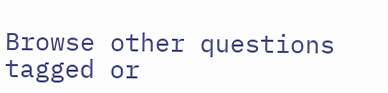Browse other questions tagged or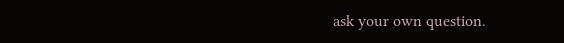ask your own question.